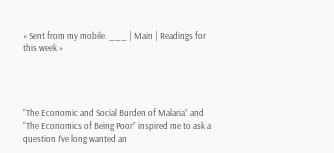« Sent from my mobile. ___ | Main | Readings for this week »




“The Economic and Social Burden of Malaria” and “The Economics of Being Poor” inspired me to ask a question I’ve long wanted an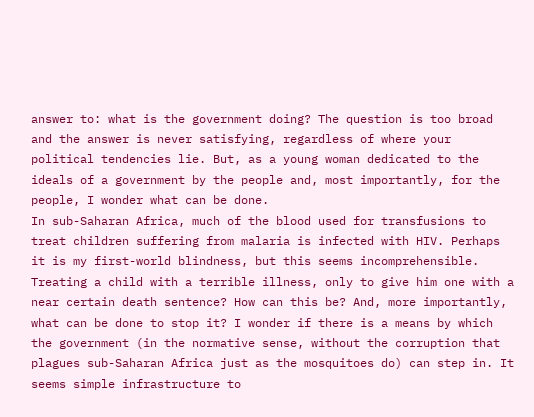answer to: what is the government doing? The question is too broad and the answer is never satisfying, regardless of where your political tendencies lie. But, as a young woman dedicated to the ideals of a government by the people and, most importantly, for the people, I wonder what can be done.
In sub-Saharan Africa, much of the blood used for transfusions to treat children suffering from malaria is infected with HIV. Perhaps it is my first-world blindness, but this seems incomprehensible. Treating a child with a terrible illness, only to give him one with a near certain death sentence? How can this be? And, more importantly, what can be done to stop it? I wonder if there is a means by which the government (in the normative sense, without the corruption that plagues sub-Saharan Africa just as the mosquitoes do) can step in. It seems simple infrastructure to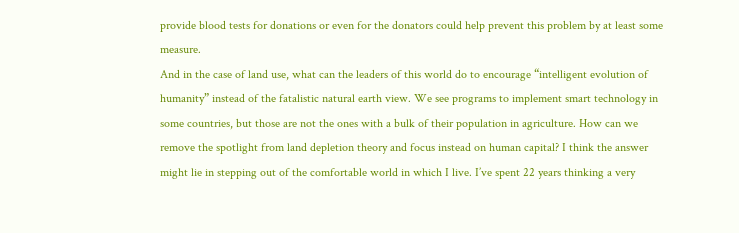provide blood tests for donations or even for the donators could help prevent this problem by at least some measure.
And in the case of land use, what can the leaders of this world do to encourage “intelligent evolution of humanity” instead of the fatalistic natural earth view. We see programs to implement smart technology in some countries, but those are not the ones with a bulk of their population in agriculture. How can we remove the spotlight from land depletion theory and focus instead on human capital? I think the answer might lie in stepping out of the comfortable world in which I live. I’ve spent 22 years thinking a very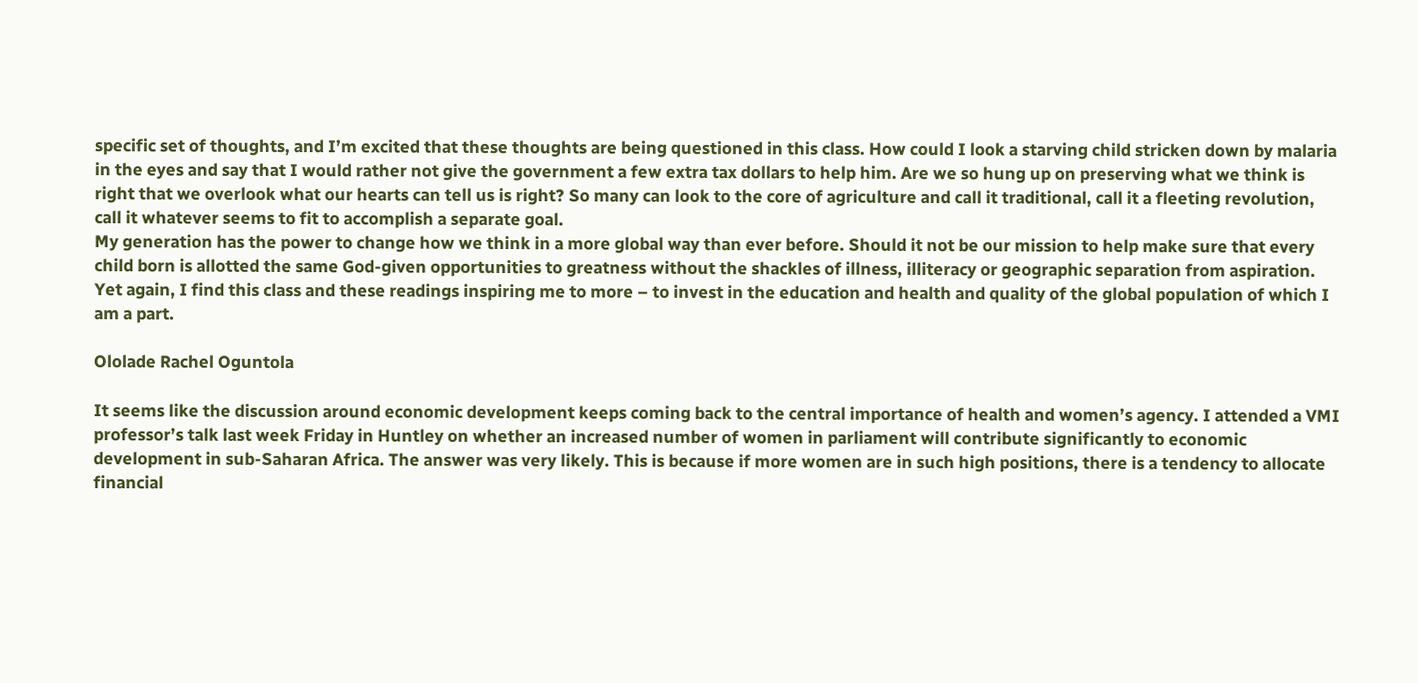specific set of thoughts, and I’m excited that these thoughts are being questioned in this class. How could I look a starving child stricken down by malaria in the eyes and say that I would rather not give the government a few extra tax dollars to help him. Are we so hung up on preserving what we think is right that we overlook what our hearts can tell us is right? So many can look to the core of agriculture and call it traditional, call it a fleeting revolution, call it whatever seems to fit to accomplish a separate goal.
My generation has the power to change how we think in a more global way than ever before. Should it not be our mission to help make sure that every child born is allotted the same God-given opportunities to greatness without the shackles of illness, illiteracy or geographic separation from aspiration. Yet again, I find this class and these readings inspiring me to more – to invest in the education and health and quality of the global population of which I am a part.

Ololade Rachel Oguntola

It seems like the discussion around economic development keeps coming back to the central importance of health and women’s agency. I attended a VMI professor’s talk last week Friday in Huntley on whether an increased number of women in parliament will contribute significantly to economic development in sub-Saharan Africa. The answer was very likely. This is because if more women are in such high positions, there is a tendency to allocate financial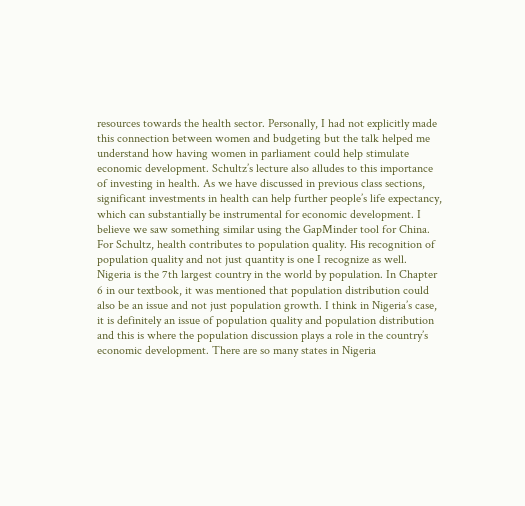resources towards the health sector. Personally, I had not explicitly made this connection between women and budgeting but the talk helped me understand how having women in parliament could help stimulate economic development. Schultz’s lecture also alludes to this importance of investing in health. As we have discussed in previous class sections, significant investments in health can help further people’s life expectancy, which can substantially be instrumental for economic development. I believe we saw something similar using the GapMinder tool for China. For Schultz, health contributes to population quality. His recognition of population quality and not just quantity is one I recognize as well. Nigeria is the 7th largest country in the world by population. In Chapter 6 in our textbook, it was mentioned that population distribution could also be an issue and not just population growth. I think in Nigeria’s case, it is definitely an issue of population quality and population distribution and this is where the population discussion plays a role in the country’s economic development. There are so many states in Nigeria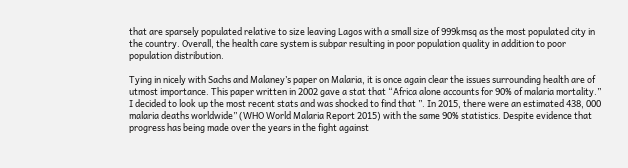that are sparsely populated relative to size leaving Lagos with a small size of 999kmsq as the most populated city in the country. Overall, the health care system is subpar resulting in poor population quality in addition to poor population distribution.

Tying in nicely with Sachs and Malaney’s paper on Malaria, it is once again clear the issues surrounding health are of utmost importance. This paper written in 2002 gave a stat that “Africa alone accounts for 90% of malaria mortality.” I decided to look up the most recent stats and was shocked to find that ”. In 2015, there were an estimated 438, 000 malaria deaths worldwide” (WHO World Malaria Report 2015) with the same 90% statistics. Despite evidence that progress has being made over the years in the fight against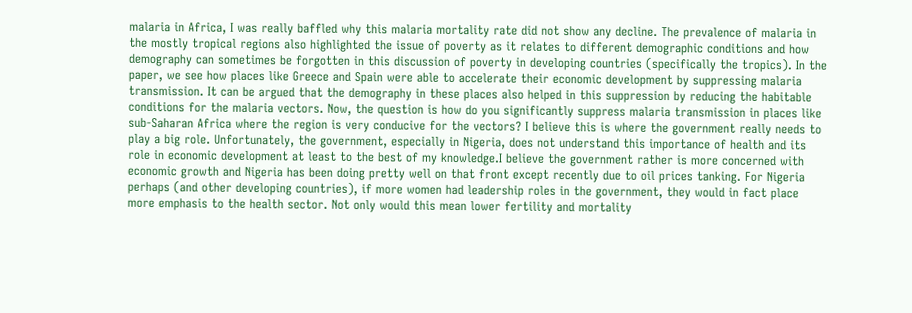malaria in Africa, I was really baffled why this malaria mortality rate did not show any decline. The prevalence of malaria in the mostly tropical regions also highlighted the issue of poverty as it relates to different demographic conditions and how demography can sometimes be forgotten in this discussion of poverty in developing countries (specifically the tropics). In the paper, we see how places like Greece and Spain were able to accelerate their economic development by suppressing malaria transmission. It can be argued that the demography in these places also helped in this suppression by reducing the habitable conditions for the malaria vectors. Now, the question is how do you significantly suppress malaria transmission in places like sub-Saharan Africa where the region is very conducive for the vectors? I believe this is where the government really needs to play a big role. Unfortunately, the government, especially in Nigeria, does not understand this importance of health and its role in economic development at least to the best of my knowledge.I believe the government rather is more concerned with economic growth and Nigeria has been doing pretty well on that front except recently due to oil prices tanking. For Nigeria perhaps (and other developing countries), if more women had leadership roles in the government, they would in fact place more emphasis to the health sector. Not only would this mean lower fertility and mortality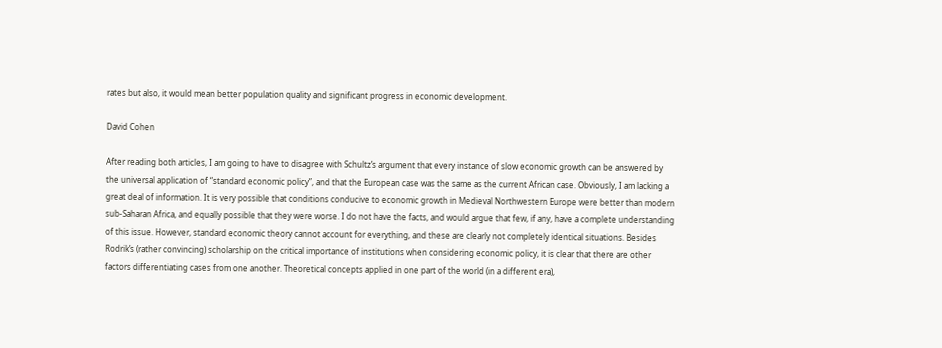rates but also, it would mean better population quality and significant progress in economic development.

David Cohen

After reading both articles, I am going to have to disagree with Schultz’s argument that every instance of slow economic growth can be answered by the universal application of “standard economic policy”, and that the European case was the same as the current African case. Obviously, I am lacking a great deal of information. It is very possible that conditions conducive to economic growth in Medieval Northwestern Europe were better than modern sub-Saharan Africa, and equally possible that they were worse. I do not have the facts, and would argue that few, if any, have a complete understanding of this issue. However, standard economic theory cannot account for everything, and these are clearly not completely identical situations. Besides Rodrik’s (rather convincing) scholarship on the critical importance of institutions when considering economic policy, it is clear that there are other factors differentiating cases from one another. Theoretical concepts applied in one part of the world (in a different era),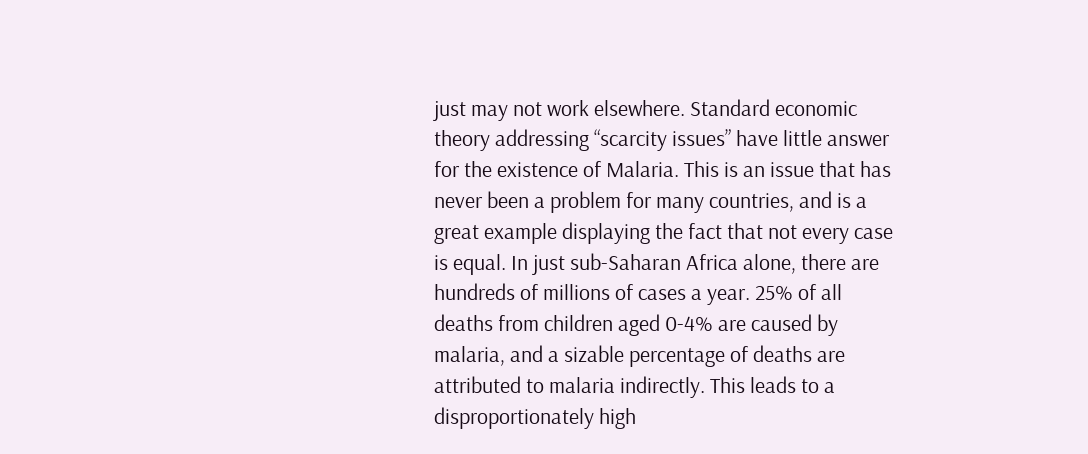just may not work elsewhere. Standard economic theory addressing “scarcity issues” have little answer for the existence of Malaria. This is an issue that has never been a problem for many countries, and is a great example displaying the fact that not every case is equal. In just sub-Saharan Africa alone, there are hundreds of millions of cases a year. 25% of all deaths from children aged 0-4% are caused by malaria, and a sizable percentage of deaths are attributed to malaria indirectly. This leads to a disproportionately high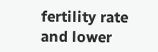fertility rate and lower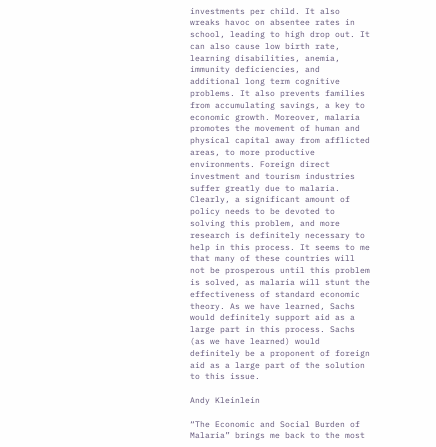investments per child. It also wreaks havoc on absentee rates in school, leading to high drop out. It can also cause low birth rate, learning disabilities, anemia, immunity deficiencies, and additional long term cognitive problems. It also prevents families from accumulating savings, a key to economic growth. Moreover, malaria promotes the movement of human and physical capital away from afflicted areas, to more productive environments. Foreign direct investment and tourism industries suffer greatly due to malaria. Clearly, a significant amount of policy needs to be devoted to solving this problem, and more research is definitely necessary to help in this process. It seems to me that many of these countries will not be prosperous until this problem is solved, as malaria will stunt the effectiveness of standard economic theory. As we have learned, Sachs would definitely support aid as a large part in this process. Sachs (as we have learned) would definitely be a proponent of foreign aid as a large part of the solution to this issue.

Andy Kleinlein

“The Economic and Social Burden of Malaria” brings me back to the most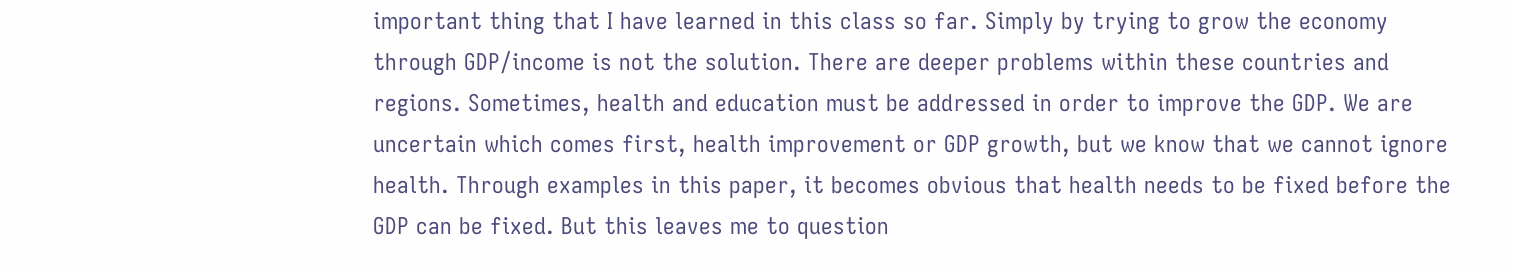important thing that I have learned in this class so far. Simply by trying to grow the economy through GDP/income is not the solution. There are deeper problems within these countries and regions. Sometimes, health and education must be addressed in order to improve the GDP. We are uncertain which comes first, health improvement or GDP growth, but we know that we cannot ignore health. Through examples in this paper, it becomes obvious that health needs to be fixed before the GDP can be fixed. But this leaves me to question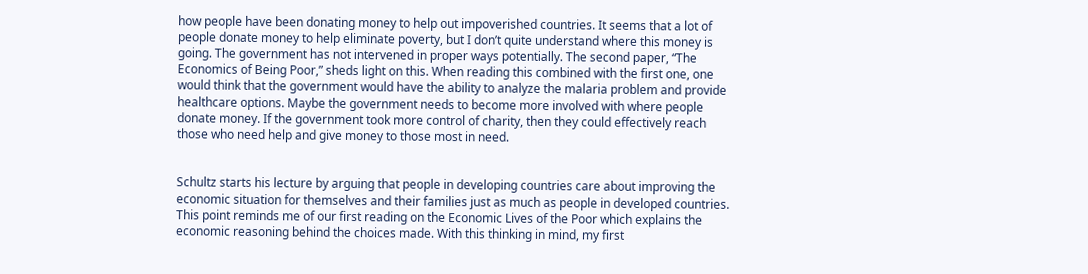how people have been donating money to help out impoverished countries. It seems that a lot of people donate money to help eliminate poverty, but I don’t quite understand where this money is going. The government has not intervened in proper ways potentially. The second paper, “The Economics of Being Poor,” sheds light on this. When reading this combined with the first one, one would think that the government would have the ability to analyze the malaria problem and provide healthcare options. Maybe the government needs to become more involved with where people donate money. If the government took more control of charity, then they could effectively reach those who need help and give money to those most in need.


Schultz starts his lecture by arguing that people in developing countries care about improving the economic situation for themselves and their families just as much as people in developed countries. This point reminds me of our first reading on the Economic Lives of the Poor which explains the economic reasoning behind the choices made. With this thinking in mind, my first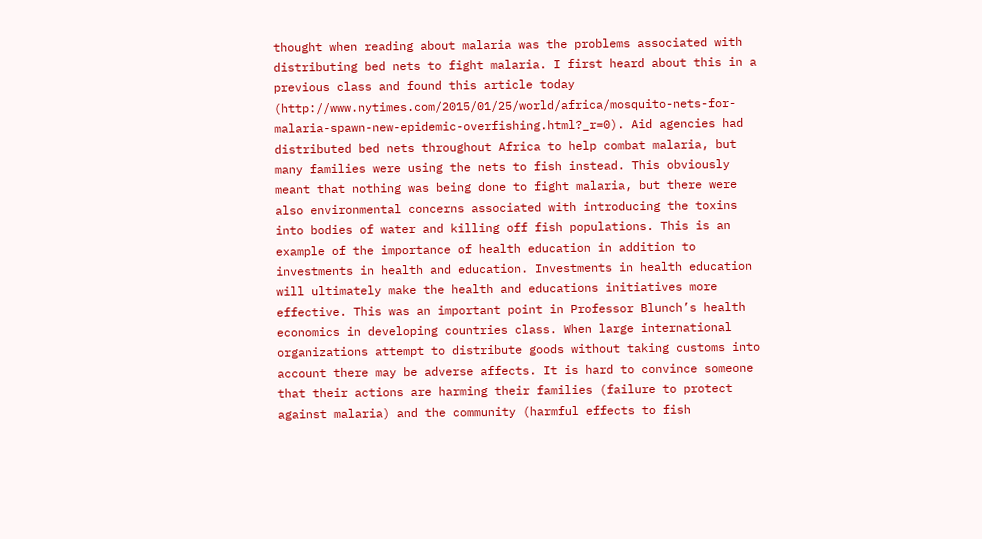thought when reading about malaria was the problems associated with distributing bed nets to fight malaria. I first heard about this in a previous class and found this article today (http://www.nytimes.com/2015/01/25/world/africa/mosquito-nets-for-malaria-spawn-new-epidemic-overfishing.html?_r=0). Aid agencies had distributed bed nets throughout Africa to help combat malaria, but many families were using the nets to fish instead. This obviously meant that nothing was being done to fight malaria, but there were also environmental concerns associated with introducing the toxins into bodies of water and killing off fish populations. This is an example of the importance of health education in addition to investments in health and education. Investments in health education will ultimately make the health and educations initiatives more effective. This was an important point in Professor Blunch’s health economics in developing countries class. When large international organizations attempt to distribute goods without taking customs into account there may be adverse affects. It is hard to convince someone that their actions are harming their families (failure to protect against malaria) and the community (harmful effects to fish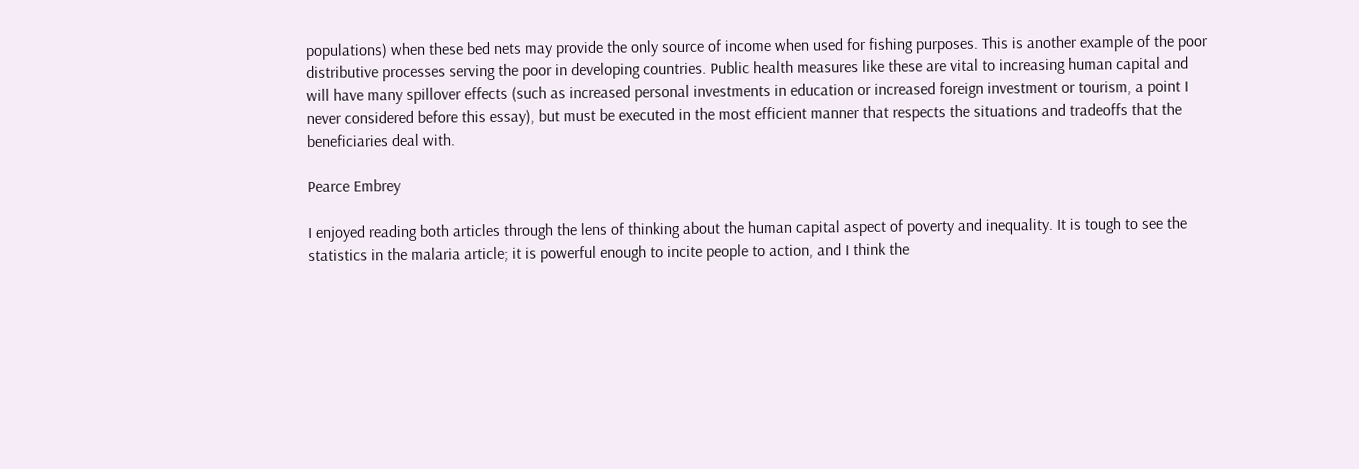populations) when these bed nets may provide the only source of income when used for fishing purposes. This is another example of the poor distributive processes serving the poor in developing countries. Public health measures like these are vital to increasing human capital and will have many spillover effects (such as increased personal investments in education or increased foreign investment or tourism, a point I never considered before this essay), but must be executed in the most efficient manner that respects the situations and tradeoffs that the beneficiaries deal with.

Pearce Embrey

I enjoyed reading both articles through the lens of thinking about the human capital aspect of poverty and inequality. It is tough to see the statistics in the malaria article; it is powerful enough to incite people to action, and I think the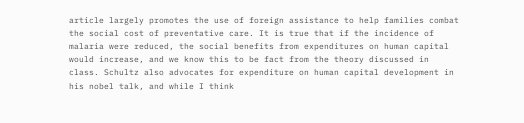article largely promotes the use of foreign assistance to help families combat the social cost of preventative care. It is true that if the incidence of malaria were reduced, the social benefits from expenditures on human capital would increase, and we know this to be fact from the theory discussed in class. Schultz also advocates for expenditure on human capital development in his nobel talk, and while I think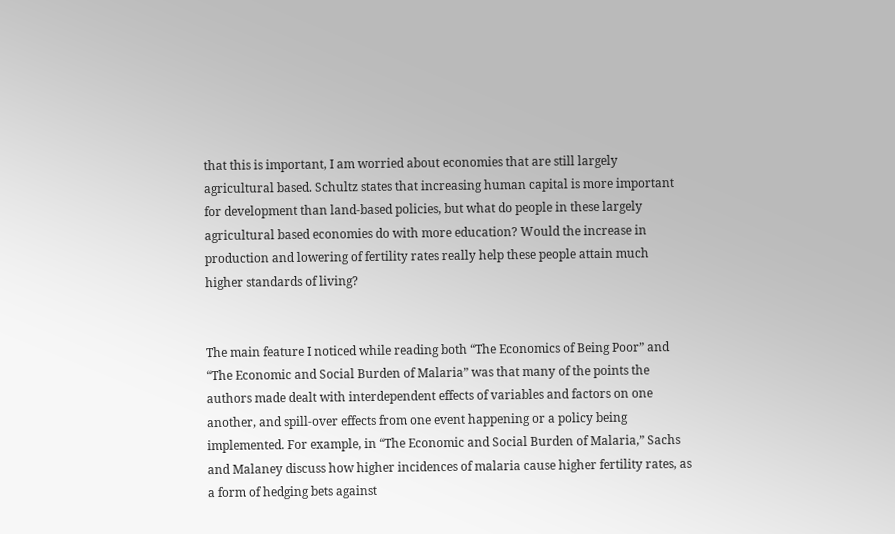that this is important, I am worried about economies that are still largely agricultural based. Schultz states that increasing human capital is more important for development than land-based policies, but what do people in these largely agricultural based economies do with more education? Would the increase in production and lowering of fertility rates really help these people attain much higher standards of living?


The main feature I noticed while reading both “The Economics of Being Poor” and “The Economic and Social Burden of Malaria” was that many of the points the authors made dealt with interdependent effects of variables and factors on one another, and spill-over effects from one event happening or a policy being implemented. For example, in “The Economic and Social Burden of Malaria,” Sachs and Malaney discuss how higher incidences of malaria cause higher fertility rates, as a form of hedging bets against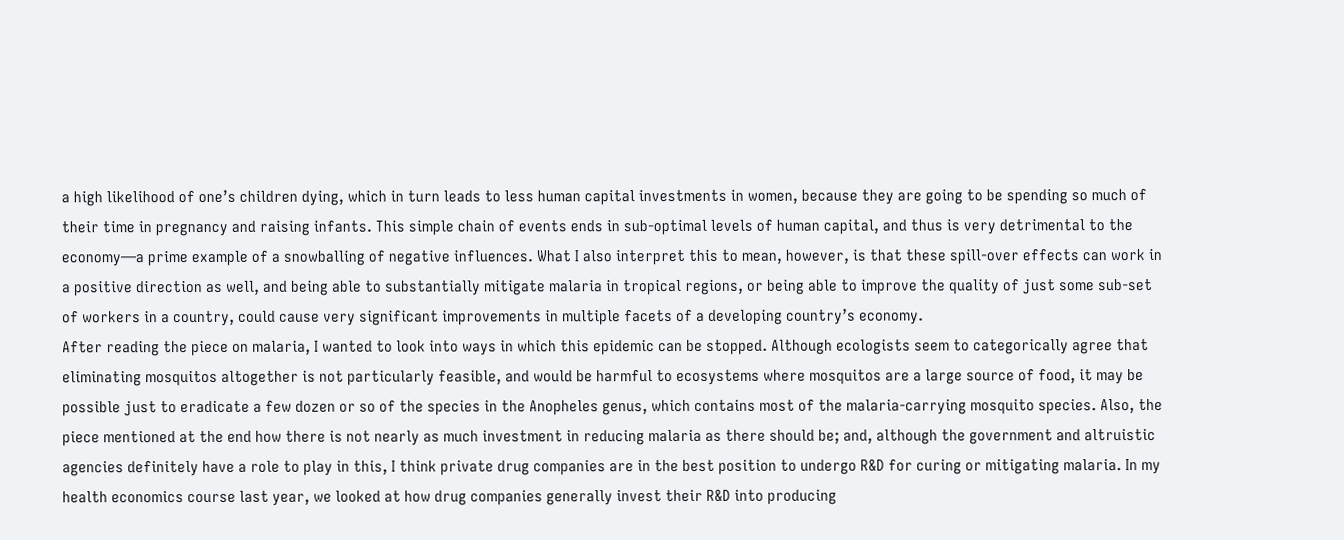a high likelihood of one’s children dying, which in turn leads to less human capital investments in women, because they are going to be spending so much of their time in pregnancy and raising infants. This simple chain of events ends in sub-optimal levels of human capital, and thus is very detrimental to the economy—a prime example of a snowballing of negative influences. What I also interpret this to mean, however, is that these spill-over effects can work in a positive direction as well, and being able to substantially mitigate malaria in tropical regions, or being able to improve the quality of just some sub-set of workers in a country, could cause very significant improvements in multiple facets of a developing country’s economy.
After reading the piece on malaria, I wanted to look into ways in which this epidemic can be stopped. Although ecologists seem to categorically agree that eliminating mosquitos altogether is not particularly feasible, and would be harmful to ecosystems where mosquitos are a large source of food, it may be possible just to eradicate a few dozen or so of the species in the Anopheles genus, which contains most of the malaria-carrying mosquito species. Also, the piece mentioned at the end how there is not nearly as much investment in reducing malaria as there should be; and, although the government and altruistic agencies definitely have a role to play in this, I think private drug companies are in the best position to undergo R&D for curing or mitigating malaria. In my health economics course last year, we looked at how drug companies generally invest their R&D into producing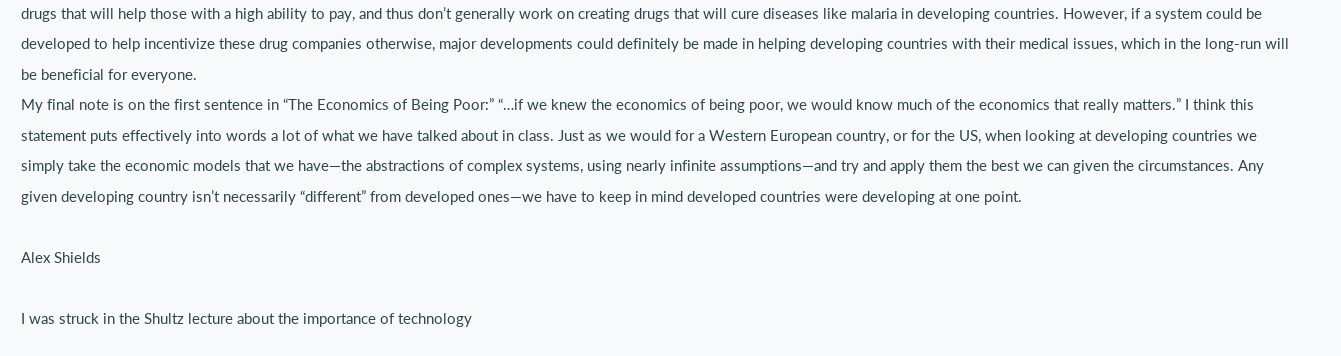drugs that will help those with a high ability to pay, and thus don’t generally work on creating drugs that will cure diseases like malaria in developing countries. However, if a system could be developed to help incentivize these drug companies otherwise, major developments could definitely be made in helping developing countries with their medical issues, which in the long-run will be beneficial for everyone.
My final note is on the first sentence in “The Economics of Being Poor:” “…if we knew the economics of being poor, we would know much of the economics that really matters.” I think this statement puts effectively into words a lot of what we have talked about in class. Just as we would for a Western European country, or for the US, when looking at developing countries we simply take the economic models that we have—the abstractions of complex systems, using nearly infinite assumptions—and try and apply them the best we can given the circumstances. Any given developing country isn’t necessarily “different” from developed ones—we have to keep in mind developed countries were developing at one point.

Alex Shields

I was struck in the Shultz lecture about the importance of technology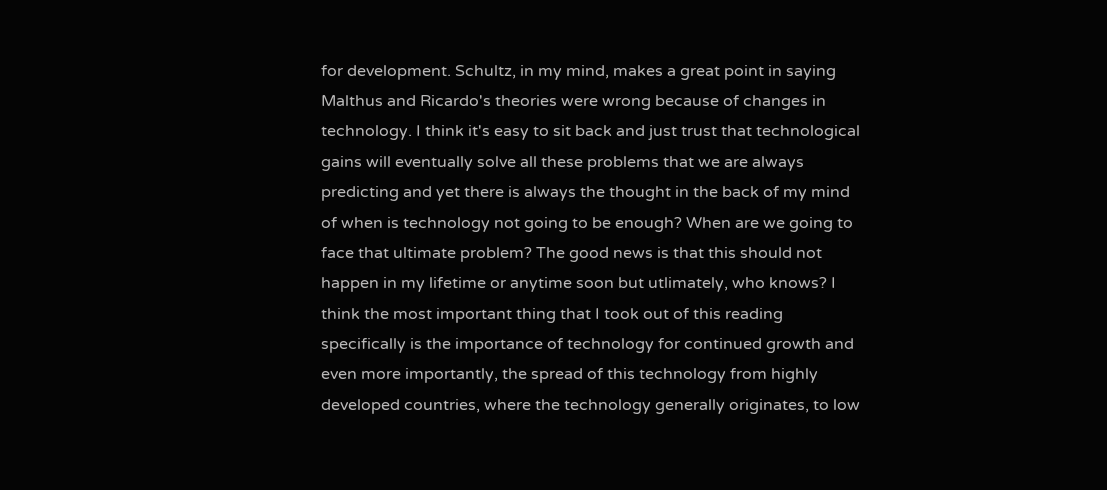for development. Schultz, in my mind, makes a great point in saying Malthus and Ricardo's theories were wrong because of changes in technology. I think it's easy to sit back and just trust that technological gains will eventually solve all these problems that we are always predicting and yet there is always the thought in the back of my mind of when is technology not going to be enough? When are we going to face that ultimate problem? The good news is that this should not happen in my lifetime or anytime soon but utlimately, who knows? I think the most important thing that I took out of this reading specifically is the importance of technology for continued growth and even more importantly, the spread of this technology from highly developed countries, where the technology generally originates, to low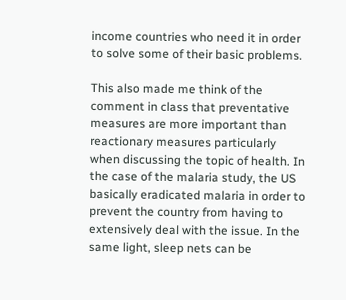income countries who need it in order to solve some of their basic problems.

This also made me think of the comment in class that preventative measures are more important than reactionary measures particularly when discussing the topic of health. In the case of the malaria study, the US basically eradicated malaria in order to prevent the country from having to extensively deal with the issue. In the same light, sleep nets can be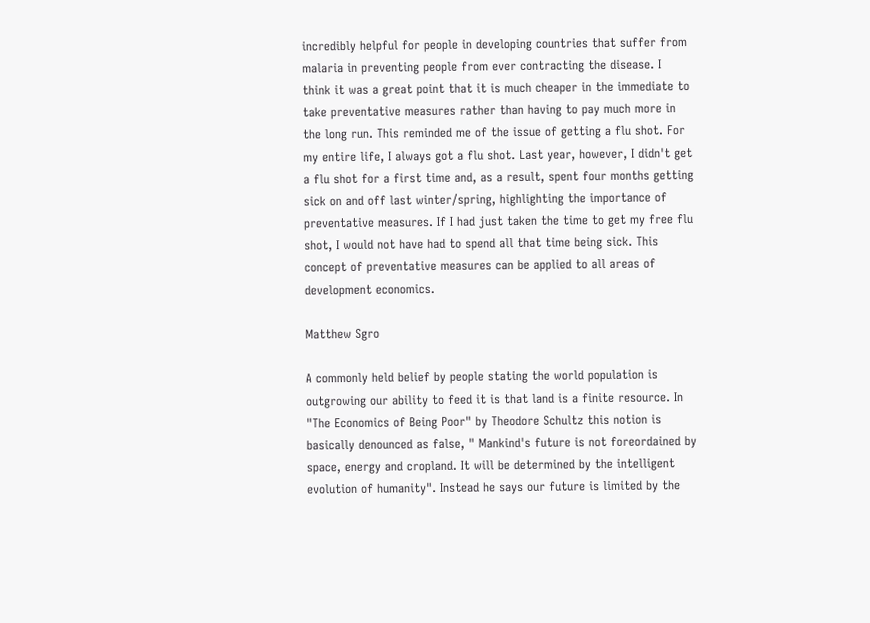incredibly helpful for people in developing countries that suffer from malaria in preventing people from ever contracting the disease. I think it was a great point that it is much cheaper in the immediate to take preventative measures rather than having to pay much more in the long run. This reminded me of the issue of getting a flu shot. For my entire life, I always got a flu shot. Last year, however, I didn't get a flu shot for a first time and, as a result, spent four months getting sick on and off last winter/spring, highlighting the importance of preventative measures. If I had just taken the time to get my free flu shot, I would not have had to spend all that time being sick. This concept of preventative measures can be applied to all areas of development economics.

Matthew Sgro

A commonly held belief by people stating the world population is outgrowing our ability to feed it is that land is a finite resource. In "The Economics of Being Poor" by Theodore Schultz this notion is basically denounced as false, " Mankind's future is not foreordained by space, energy and cropland. It will be determined by the intelligent evolution of humanity". Instead he says our future is limited by the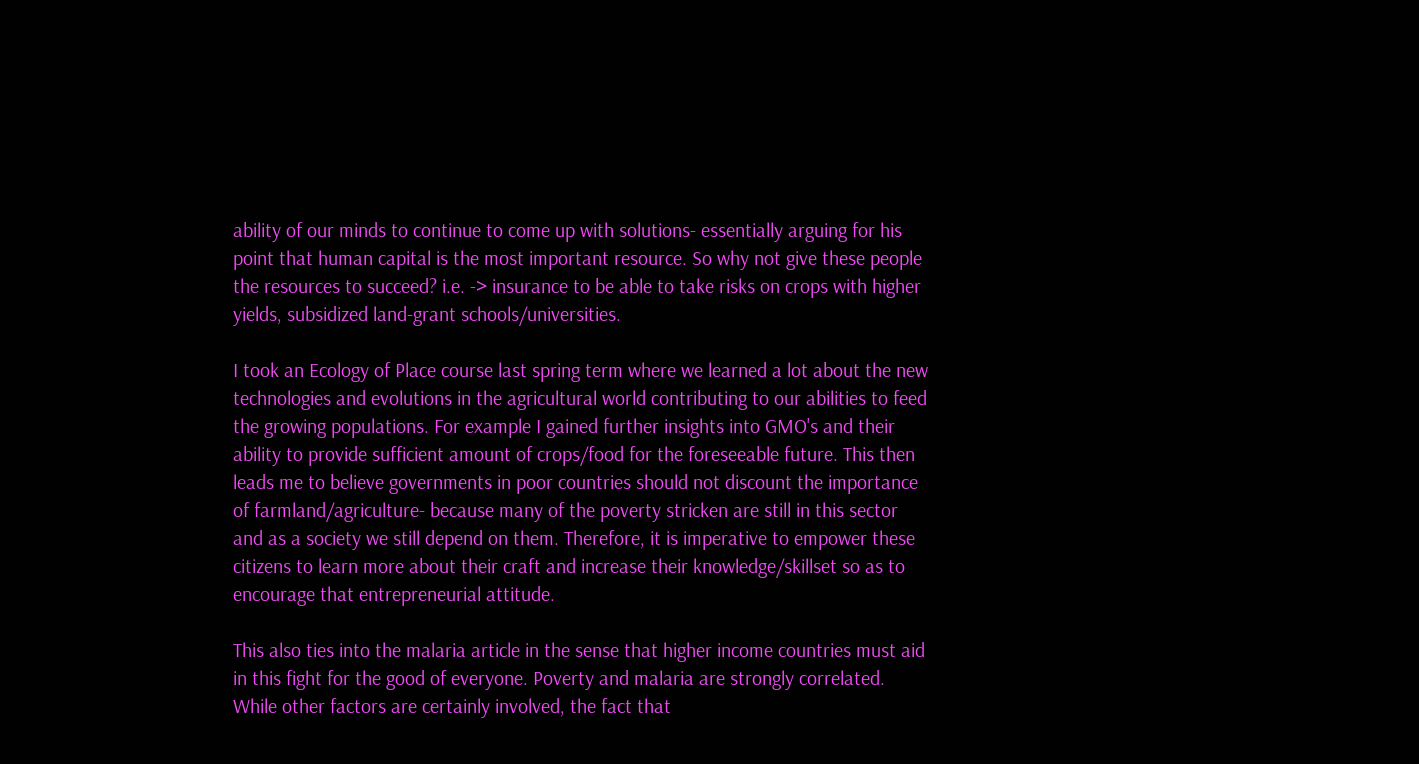ability of our minds to continue to come up with solutions- essentially arguing for his point that human capital is the most important resource. So why not give these people the resources to succeed? i.e. -> insurance to be able to take risks on crops with higher yields, subsidized land-grant schools/universities.

I took an Ecology of Place course last spring term where we learned a lot about the new technologies and evolutions in the agricultural world contributing to our abilities to feed the growing populations. For example I gained further insights into GMO's and their ability to provide sufficient amount of crops/food for the foreseeable future. This then leads me to believe governments in poor countries should not discount the importance of farmland/agriculture- because many of the poverty stricken are still in this sector and as a society we still depend on them. Therefore, it is imperative to empower these citizens to learn more about their craft and increase their knowledge/skillset so as to encourage that entrepreneurial attitude.

This also ties into the malaria article in the sense that higher income countries must aid in this fight for the good of everyone. Poverty and malaria are strongly correlated. While other factors are certainly involved, the fact that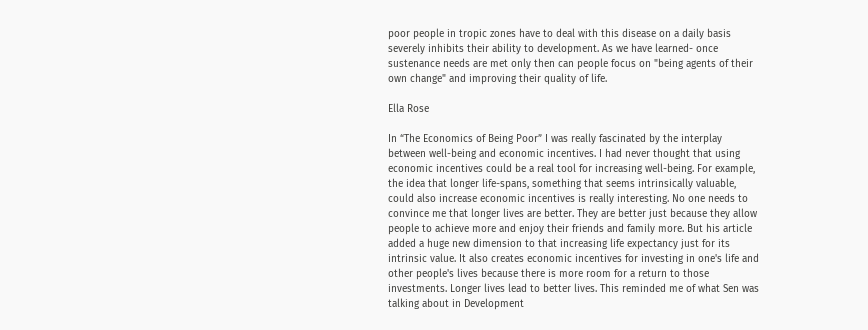poor people in tropic zones have to deal with this disease on a daily basis severely inhibits their ability to development. As we have learned- once sustenance needs are met only then can people focus on "being agents of their own change" and improving their quality of life.

Ella Rose

In “The Economics of Being Poor” I was really fascinated by the interplay between well-being and economic incentives. I had never thought that using economic incentives could be a real tool for increasing well-being. For example, the idea that longer life-spans, something that seems intrinsically valuable, could also increase economic incentives is really interesting. No one needs to convince me that longer lives are better. They are better just because they allow people to achieve more and enjoy their friends and family more. But his article added a huge new dimension to that increasing life expectancy just for its intrinsic value. It also creates economic incentives for investing in one's life and other people's lives because there is more room for a return to those investments. Longer lives lead to better lives. This reminded me of what Sen was talking about in Development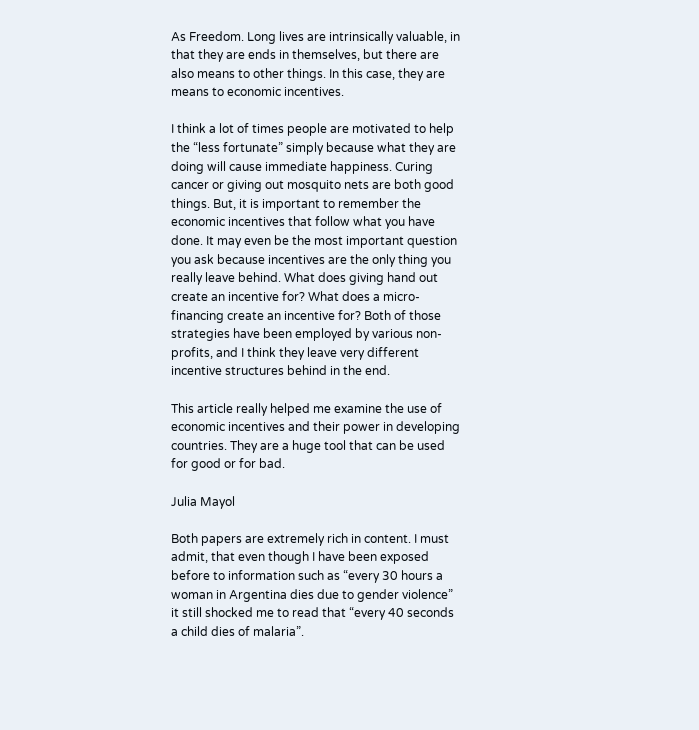As Freedom. Long lives are intrinsically valuable, in that they are ends in themselves, but there are also means to other things. In this case, they are means to economic incentives.

I think a lot of times people are motivated to help the “less fortunate” simply because what they are doing will cause immediate happiness. Curing cancer or giving out mosquito nets are both good things. But, it is important to remember the economic incentives that follow what you have done. It may even be the most important question you ask because incentives are the only thing you really leave behind. What does giving hand out create an incentive for? What does a micro-financing create an incentive for? Both of those strategies have been employed by various non-profits, and I think they leave very different incentive structures behind in the end.

This article really helped me examine the use of economic incentives and their power in developing countries. They are a huge tool that can be used for good or for bad.

Julia Mayol

Both papers are extremely rich in content. I must admit, that even though I have been exposed before to information such as “every 30 hours a woman in Argentina dies due to gender violence” it still shocked me to read that “every 40 seconds a child dies of malaria”.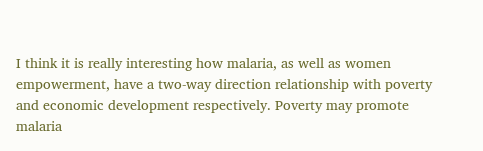I think it is really interesting how malaria, as well as women empowerment, have a two-way direction relationship with poverty and economic development respectively. Poverty may promote malaria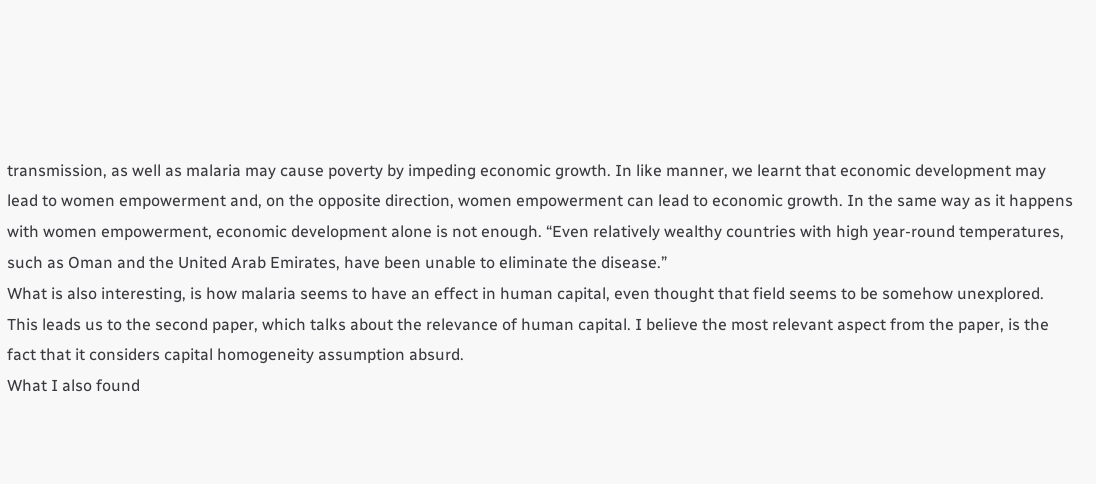transmission, as well as malaria may cause poverty by impeding economic growth. In like manner, we learnt that economic development may lead to women empowerment and, on the opposite direction, women empowerment can lead to economic growth. In the same way as it happens with women empowerment, economic development alone is not enough. “Even relatively wealthy countries with high year-round temperatures, such as Oman and the United Arab Emirates, have been unable to eliminate the disease.”
What is also interesting, is how malaria seems to have an effect in human capital, even thought that field seems to be somehow unexplored. This leads us to the second paper, which talks about the relevance of human capital. I believe the most relevant aspect from the paper, is the fact that it considers capital homogeneity assumption absurd.
What I also found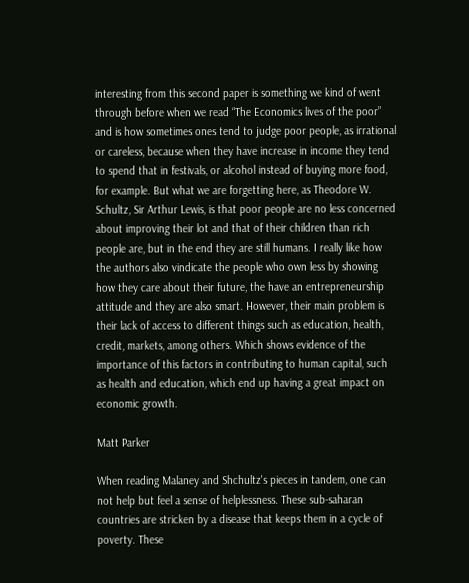interesting from this second paper is something we kind of went through before when we read “The Economics lives of the poor” and is how sometimes ones tend to judge poor people, as irrational or careless, because when they have increase in income they tend to spend that in festivals, or alcohol instead of buying more food, for example. But what we are forgetting here, as Theodore W. Schultz, Sir Arthur Lewis, is that poor people are no less concerned about improving their lot and that of their children than rich people are, but in the end they are still humans. I really like how the authors also vindicate the people who own less by showing how they care about their future, the have an entrepreneurship attitude and they are also smart. However, their main problem is their lack of access to different things such as education, health, credit, markets, among others. Which shows evidence of the importance of this factors in contributing to human capital, such as health and education, which end up having a great impact on economic growth.

Matt Parker

When reading Malaney and Shchultz's pieces in tandem, one can not help but feel a sense of helplessness. These sub-saharan countries are stricken by a disease that keeps them in a cycle of poverty. These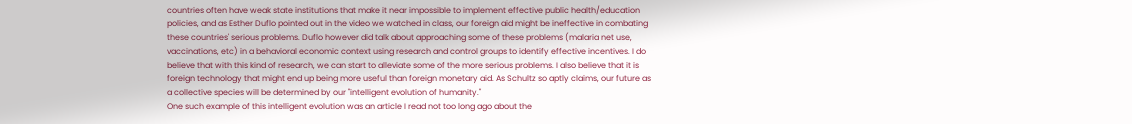countries often have weak state institutions that make it near impossible to implement effective public health/education policies, and as Esther Duflo pointed out in the video we watched in class, our foreign aid might be ineffective in combating these countries' serious problems. Duflo however did talk about approaching some of these problems (malaria net use, vaccinations, etc) in a behavioral economic context using research and control groups to identify effective incentives. I do believe that with this kind of research, we can start to alleviate some of the more serious problems. I also believe that it is foreign technology that might end up being more useful than foreign monetary aid. As Schultz so aptly claims, our future as a collective species will be determined by our "intelligent evolution of humanity."
One such example of this intelligent evolution was an article I read not too long ago about the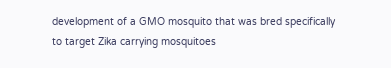development of a GMO mosquito that was bred specifically to target Zika carrying mosquitoes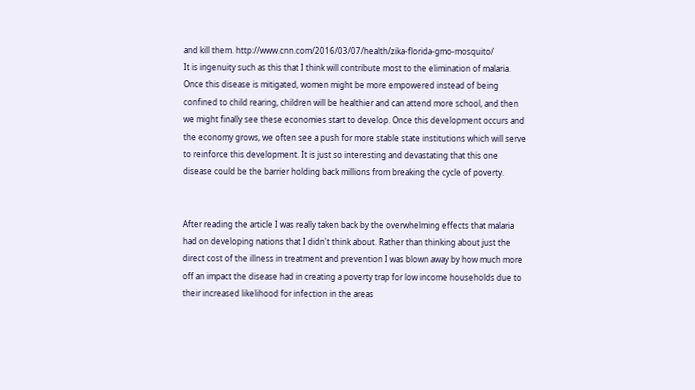and kill them. http://www.cnn.com/2016/03/07/health/zika-florida-gmo-mosquito/
It is ingenuity such as this that I think will contribute most to the elimination of malaria. Once this disease is mitigated, women might be more empowered instead of being confined to child rearing, children will be healthier and can attend more school, and then we might finally see these economies start to develop. Once this development occurs and the economy grows, we often see a push for more stable state institutions which will serve to reinforce this development. It is just so interesting and devastating that this one disease could be the barrier holding back millions from breaking the cycle of poverty.


After reading the article I was really taken back by the overwhelming effects that malaria had on developing nations that I didn't think about. Rather than thinking about just the direct cost of the illness in treatment and prevention I was blown away by how much more off an impact the disease had in creating a poverty trap for low income households due to their increased likelihood for infection in the areas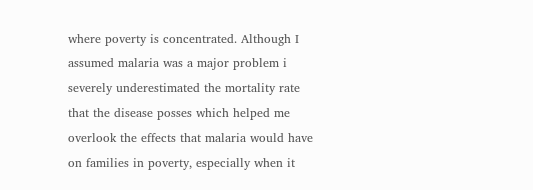where poverty is concentrated. Although I assumed malaria was a major problem i severely underestimated the mortality rate that the disease posses which helped me overlook the effects that malaria would have on families in poverty, especially when it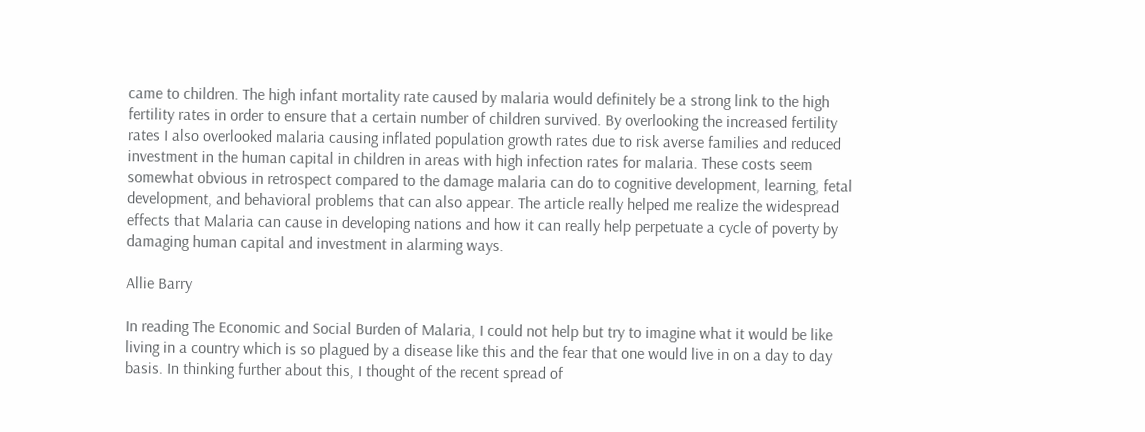came to children. The high infant mortality rate caused by malaria would definitely be a strong link to the high fertility rates in order to ensure that a certain number of children survived. By overlooking the increased fertility rates I also overlooked malaria causing inflated population growth rates due to risk averse families and reduced investment in the human capital in children in areas with high infection rates for malaria. These costs seem somewhat obvious in retrospect compared to the damage malaria can do to cognitive development, learning, fetal development, and behavioral problems that can also appear. The article really helped me realize the widespread effects that Malaria can cause in developing nations and how it can really help perpetuate a cycle of poverty by damaging human capital and investment in alarming ways.

Allie Barry

In reading The Economic and Social Burden of Malaria, I could not help but try to imagine what it would be like living in a country which is so plagued by a disease like this and the fear that one would live in on a day to day basis. In thinking further about this, I thought of the recent spread of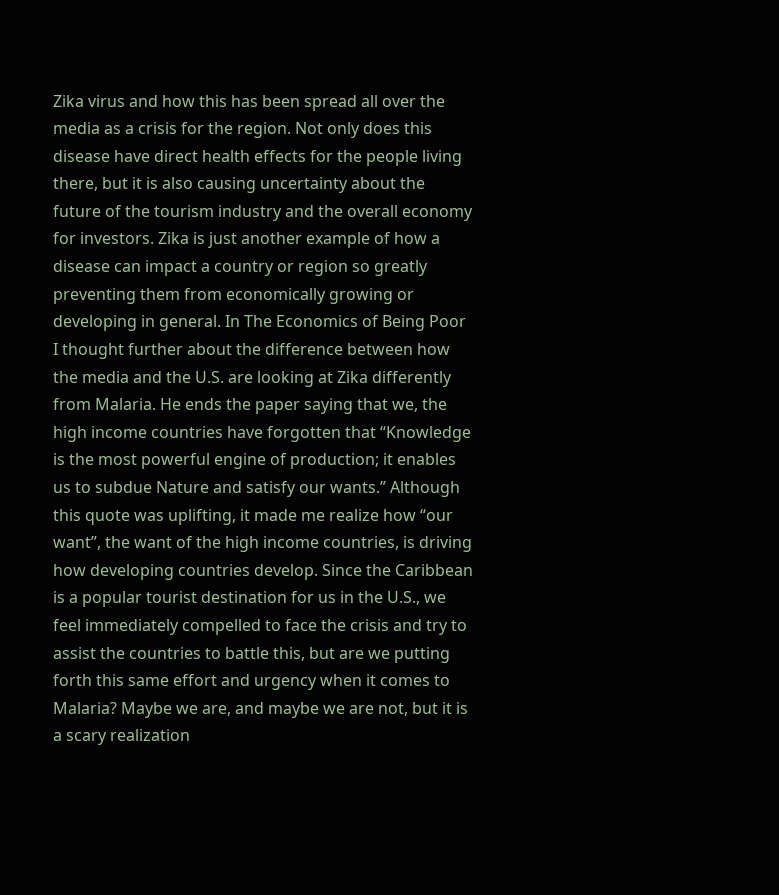Zika virus and how this has been spread all over the media as a crisis for the region. Not only does this disease have direct health effects for the people living there, but it is also causing uncertainty about the future of the tourism industry and the overall economy for investors. Zika is just another example of how a disease can impact a country or region so greatly preventing them from economically growing or developing in general. In The Economics of Being Poor I thought further about the difference between how the media and the U.S. are looking at Zika differently from Malaria. He ends the paper saying that we, the high income countries have forgotten that “Knowledge is the most powerful engine of production; it enables us to subdue Nature and satisfy our wants.” Although this quote was uplifting, it made me realize how “our want”, the want of the high income countries, is driving how developing countries develop. Since the Caribbean is a popular tourist destination for us in the U.S., we feel immediately compelled to face the crisis and try to assist the countries to battle this, but are we putting forth this same effort and urgency when it comes to Malaria? Maybe we are, and maybe we are not, but it is a scary realization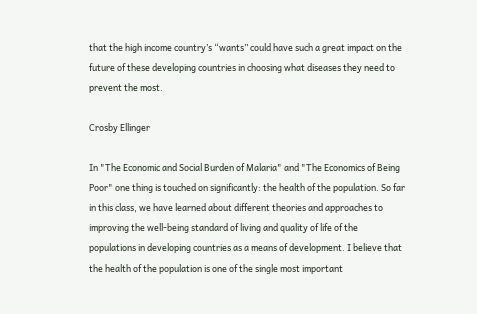that the high income country’s “wants” could have such a great impact on the future of these developing countries in choosing what diseases they need to prevent the most.

Crosby Ellinger

In "The Economic and Social Burden of Malaria" and "The Economics of Being Poor" one thing is touched on significantly: the health of the population. So far in this class, we have learned about different theories and approaches to improving the well-being standard of living and quality of life of the populations in developing countries as a means of development. I believe that the health of the population is one of the single most important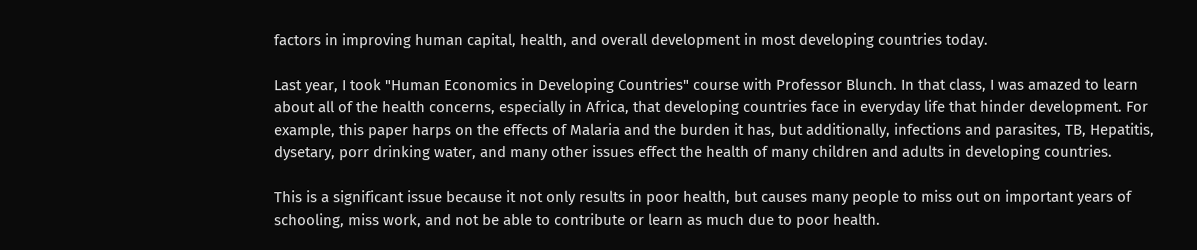factors in improving human capital, health, and overall development in most developing countries today.

Last year, I took "Human Economics in Developing Countries" course with Professor Blunch. In that class, I was amazed to learn about all of the health concerns, especially in Africa, that developing countries face in everyday life that hinder development. For example, this paper harps on the effects of Malaria and the burden it has, but additionally, infections and parasites, TB, Hepatitis, dysetary, porr drinking water, and many other issues effect the health of many children and adults in developing countries.

This is a significant issue because it not only results in poor health, but causes many people to miss out on important years of schooling, miss work, and not be able to contribute or learn as much due to poor health.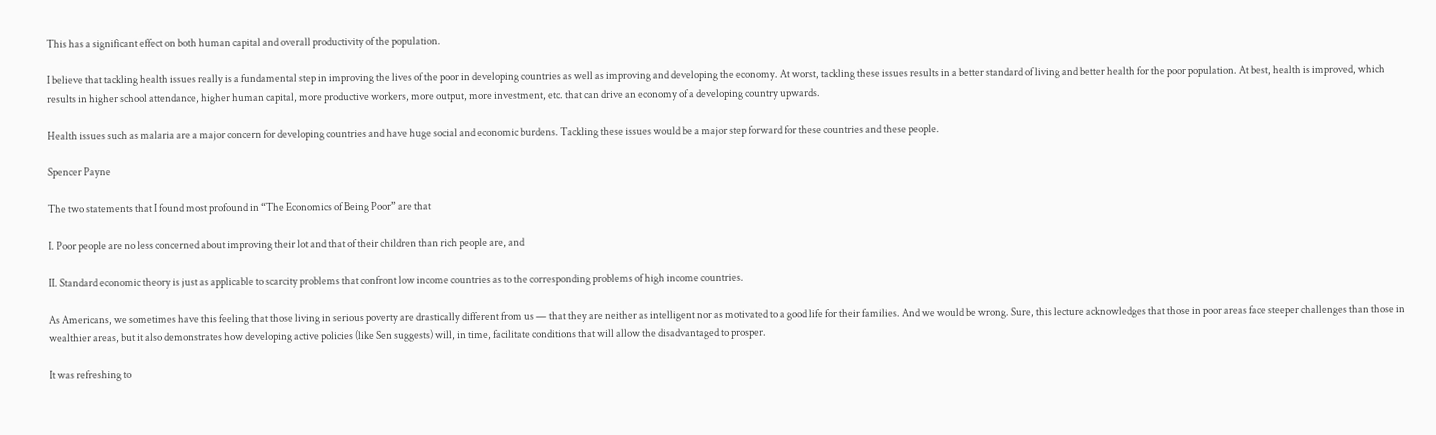This has a significant effect on both human capital and overall productivity of the population.

I believe that tackling health issues really is a fundamental step in improving the lives of the poor in developing countries as well as improving and developing the economy. At worst, tackling these issues results in a better standard of living and better health for the poor population. At best, health is improved, which results in higher school attendance, higher human capital, more productive workers, more output, more investment, etc. that can drive an economy of a developing country upwards.

Health issues such as malaria are a major concern for developing countries and have huge social and economic burdens. Tackling these issues would be a major step forward for these countries and these people.

Spencer Payne

The two statements that I found most profound in “The Economics of Being Poor” are that

I. Poor people are no less concerned about improving their lot and that of their children than rich people are, and

II. Standard economic theory is just as applicable to scarcity problems that confront low income countries as to the corresponding problems of high income countries.

As Americans, we sometimes have this feeling that those living in serious poverty are drastically different from us — that they are neither as intelligent nor as motivated to a good life for their families. And we would be wrong. Sure, this lecture acknowledges that those in poor areas face steeper challenges than those in wealthier areas, but it also demonstrates how developing active policies (like Sen suggests) will, in time, facilitate conditions that will allow the disadvantaged to prosper.

It was refreshing to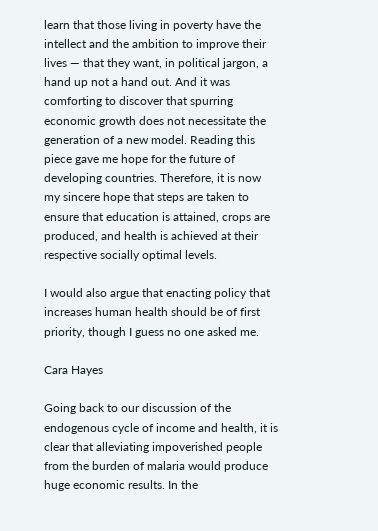learn that those living in poverty have the intellect and the ambition to improve their lives — that they want, in political jargon, a hand up not a hand out. And it was comforting to discover that spurring economic growth does not necessitate the generation of a new model. Reading this piece gave me hope for the future of developing countries. Therefore, it is now my sincere hope that steps are taken to ensure that education is attained, crops are produced, and health is achieved at their respective socially optimal levels.

I would also argue that enacting policy that increases human health should be of first priority, though I guess no one asked me.

Cara Hayes

Going back to our discussion of the endogenous cycle of income and health, it is clear that alleviating impoverished people from the burden of malaria would produce huge economic results. In the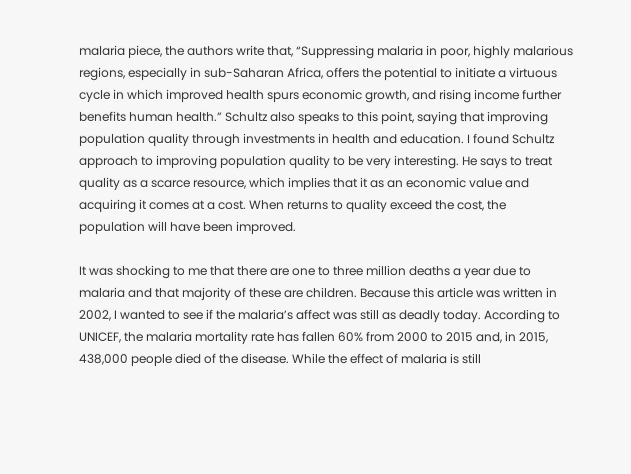malaria piece, the authors write that, “Suppressing malaria in poor, highly malarious regions, especially in sub-Saharan Africa, offers the potential to initiate a virtuous cycle in which improved health spurs economic growth, and rising income further benefits human health.” Schultz also speaks to this point, saying that improving population quality through investments in health and education. I found Schultz approach to improving population quality to be very interesting. He says to treat quality as a scarce resource, which implies that it as an economic value and acquiring it comes at a cost. When returns to quality exceed the cost, the population will have been improved.

It was shocking to me that there are one to three million deaths a year due to malaria and that majority of these are children. Because this article was written in 2002, I wanted to see if the malaria’s affect was still as deadly today. According to UNICEF, the malaria mortality rate has fallen 60% from 2000 to 2015 and, in 2015, 438,000 people died of the disease. While the effect of malaria is still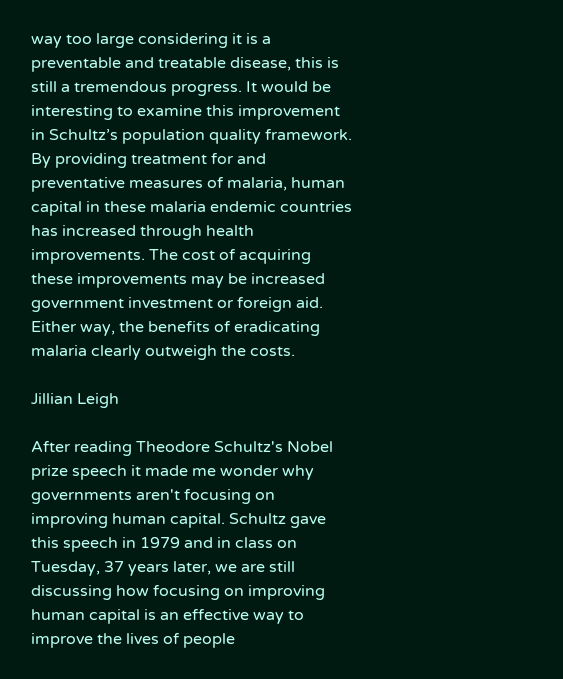way too large considering it is a preventable and treatable disease, this is still a tremendous progress. It would be interesting to examine this improvement in Schultz’s population quality framework. By providing treatment for and preventative measures of malaria, human capital in these malaria endemic countries has increased through health improvements. The cost of acquiring these improvements may be increased government investment or foreign aid. Either way, the benefits of eradicating malaria clearly outweigh the costs.

Jillian Leigh

After reading Theodore Schultz's Nobel prize speech it made me wonder why governments aren't focusing on improving human capital. Schultz gave this speech in 1979 and in class on Tuesday, 37 years later, we are still discussing how focusing on improving human capital is an effective way to improve the lives of people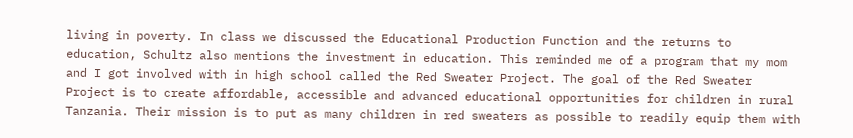living in poverty. In class we discussed the Educational Production Function and the returns to education, Schultz also mentions the investment in education. This reminded me of a program that my mom and I got involved with in high school called the Red Sweater Project. The goal of the Red Sweater Project is to create affordable, accessible and advanced educational opportunities for children in rural Tanzania. Their mission is to put as many children in red sweaters as possible to readily equip them with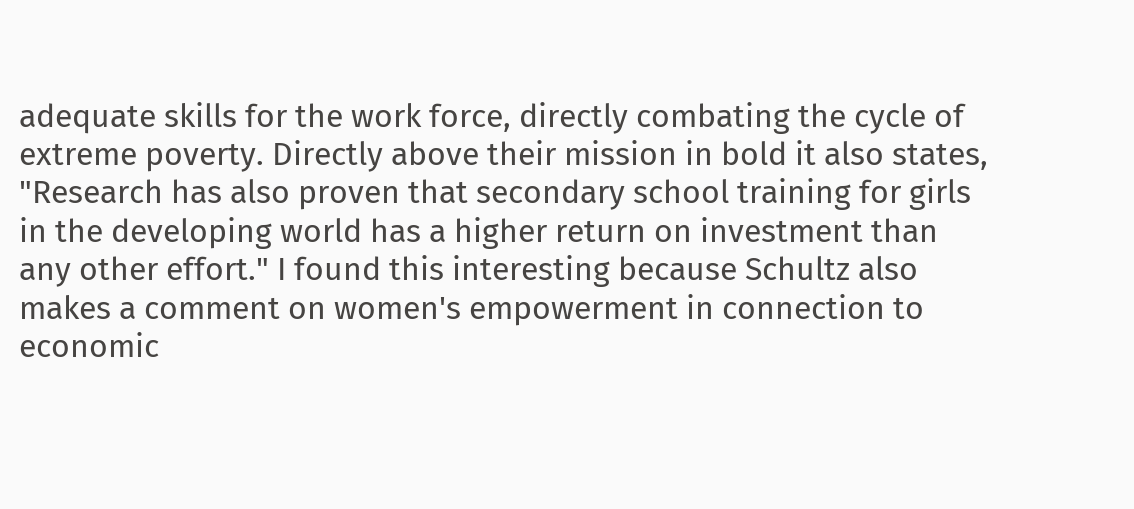adequate skills for the work force, directly combating the cycle of extreme poverty. Directly above their mission in bold it also states, "Research has also proven that secondary school training for girls in the developing world has a higher return on investment than any other effort." I found this interesting because Schultz also makes a comment on women's empowerment in connection to economic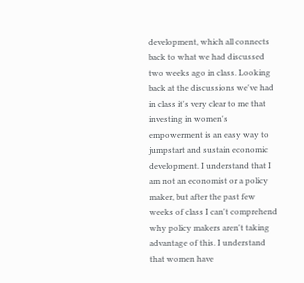development, which all connects back to what we had discussed two weeks ago in class. Looking back at the discussions we've had in class it's very clear to me that investing in women's empowerment is an easy way to jumpstart and sustain economic development. I understand that I am not an economist or a policy maker, but after the past few weeks of class I can't comprehend why policy makers aren't taking advantage of this. I understand that women have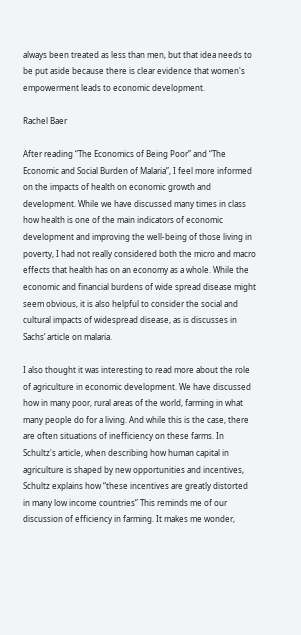always been treated as less than men, but that idea needs to be put aside because there is clear evidence that women's empowerment leads to economic development.

Rachel Baer

After reading “The Economics of Being Poor” and “The Economic and Social Burden of Malaria”, I feel more informed on the impacts of health on economic growth and development. While we have discussed many times in class how health is one of the main indicators of economic development and improving the well-being of those living in poverty, I had not really considered both the micro and macro effects that health has on an economy as a whole. While the economic and financial burdens of wide spread disease might seem obvious, it is also helpful to consider the social and cultural impacts of widespread disease, as is discusses in Sachs’ article on malaria.

I also thought it was interesting to read more about the role of agriculture in economic development. We have discussed how in many poor, rural areas of the world, farming in what many people do for a living. And while this is the case, there are often situations of inefficiency on these farms. In Schultz's article, when describing how human capital in agriculture is shaped by new opportunities and incentives, Schultz explains how “these incentives are greatly distorted in many low income countries” This reminds me of our discussion of efficiency in farming. It makes me wonder,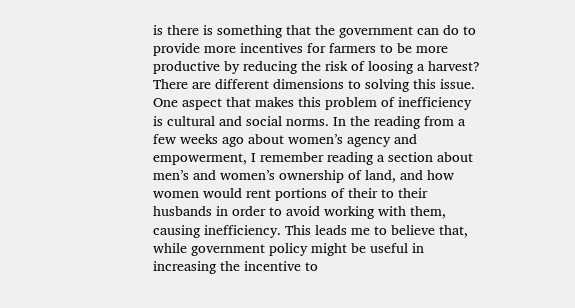is there is something that the government can do to provide more incentives for farmers to be more productive by reducing the risk of loosing a harvest? There are different dimensions to solving this issue. One aspect that makes this problem of inefficiency is cultural and social norms. In the reading from a few weeks ago about women’s agency and empowerment, I remember reading a section about men’s and women’s ownership of land, and how women would rent portions of their to their husbands in order to avoid working with them, causing inefficiency. This leads me to believe that, while government policy might be useful in increasing the incentive to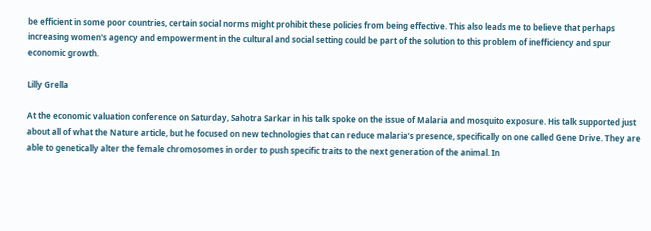be efficient in some poor countries, certain social norms might prohibit these policies from being effective. This also leads me to believe that perhaps increasing women's agency and empowerment in the cultural and social setting could be part of the solution to this problem of inefficiency and spur economic growth.

Lilly Grella

At the economic valuation conference on Saturday, Sahotra Sarkar in his talk spoke on the issue of Malaria and mosquito exposure. His talk supported just about all of what the Nature article, but he focused on new technologies that can reduce malaria’s presence, specifically on one called Gene Drive. They are able to genetically alter the female chromosomes in order to push specific traits to the next generation of the animal. In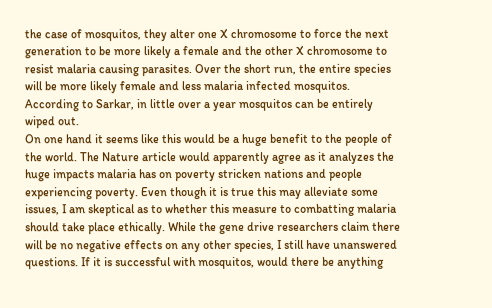the case of mosquitos, they alter one X chromosome to force the next generation to be more likely a female and the other X chromosome to resist malaria causing parasites. Over the short run, the entire species will be more likely female and less malaria infected mosquitos. According to Sarkar, in little over a year mosquitos can be entirely wiped out.
On one hand it seems like this would be a huge benefit to the people of the world. The Nature article would apparently agree as it analyzes the huge impacts malaria has on poverty stricken nations and people experiencing poverty. Even though it is true this may alleviate some issues, I am skeptical as to whether this measure to combatting malaria should take place ethically. While the gene drive researchers claim there will be no negative effects on any other species, I still have unanswered questions. If it is successful with mosquitos, would there be anything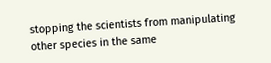stopping the scientists from manipulating other species in the same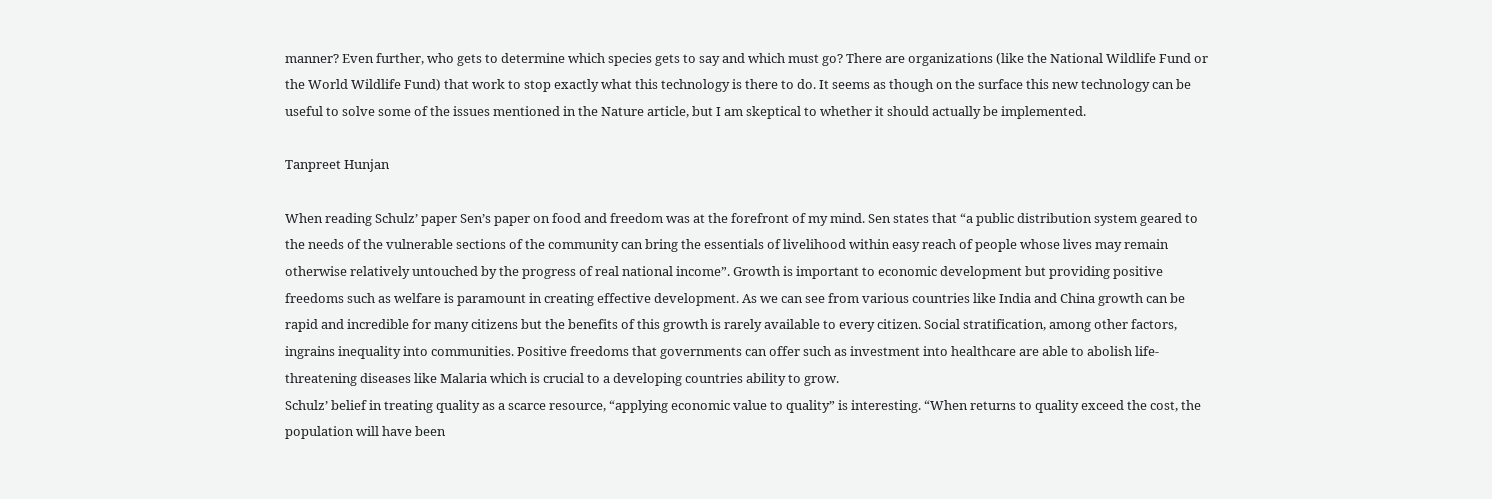manner? Even further, who gets to determine which species gets to say and which must go? There are organizations (like the National Wildlife Fund or the World Wildlife Fund) that work to stop exactly what this technology is there to do. It seems as though on the surface this new technology can be useful to solve some of the issues mentioned in the Nature article, but I am skeptical to whether it should actually be implemented.

Tanpreet Hunjan

When reading Schulz’ paper Sen’s paper on food and freedom was at the forefront of my mind. Sen states that “a public distribution system geared to the needs of the vulnerable sections of the community can bring the essentials of livelihood within easy reach of people whose lives may remain otherwise relatively untouched by the progress of real national income”. Growth is important to economic development but providing positive freedoms such as welfare is paramount in creating effective development. As we can see from various countries like India and China growth can be rapid and incredible for many citizens but the benefits of this growth is rarely available to every citizen. Social stratification, among other factors, ingrains inequality into communities. Positive freedoms that governments can offer such as investment into healthcare are able to abolish life-threatening diseases like Malaria which is crucial to a developing countries ability to grow.
Schulz’ belief in treating quality as a scarce resource, “applying economic value to quality” is interesting. “When returns to quality exceed the cost, the population will have been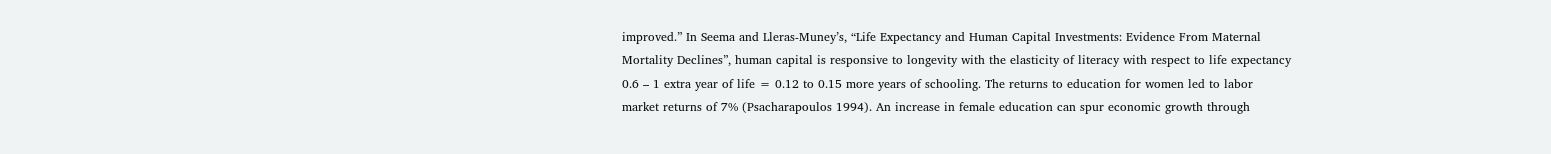improved.” In Seema and Lleras-Muney’s, “Life Expectancy and Human Capital Investments: Evidence From Maternal Mortality Declines”, human capital is responsive to longevity with the elasticity of literacy with respect to life expectancy 0.6 – 1 extra year of life = 0.12 to 0.15 more years of schooling. The returns to education for women led to labor market returns of 7% (Psacharapoulos 1994). An increase in female education can spur economic growth through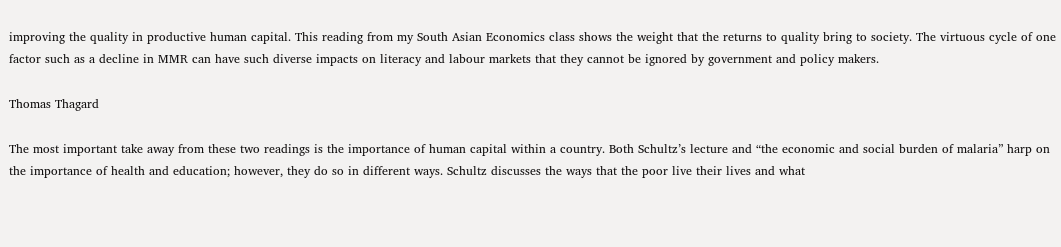improving the quality in productive human capital. This reading from my South Asian Economics class shows the weight that the returns to quality bring to society. The virtuous cycle of one factor such as a decline in MMR can have such diverse impacts on literacy and labour markets that they cannot be ignored by government and policy makers.

Thomas Thagard

The most important take away from these two readings is the importance of human capital within a country. Both Schultz’s lecture and “the economic and social burden of malaria” harp on the importance of health and education; however, they do so in different ways. Schultz discusses the ways that the poor live their lives and what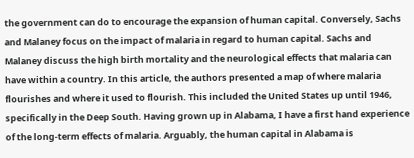the government can do to encourage the expansion of human capital. Conversely, Sachs and Malaney focus on the impact of malaria in regard to human capital. Sachs and Malaney discuss the high birth mortality and the neurological effects that malaria can have within a country. In this article, the authors presented a map of where malaria flourishes and where it used to flourish. This included the United States up until 1946, specifically in the Deep South. Having grown up in Alabama, I have a first hand experience of the long-term effects of malaria. Arguably, the human capital in Alabama is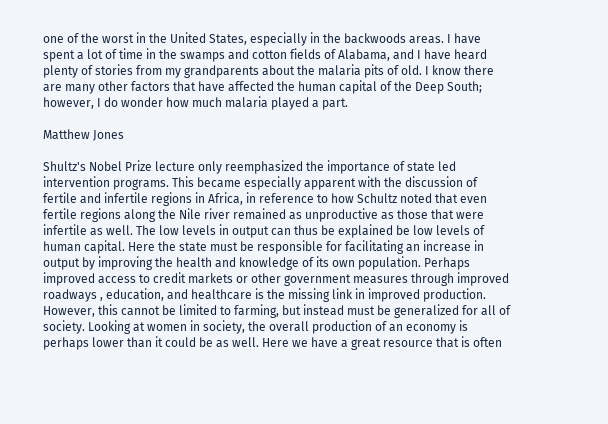one of the worst in the United States, especially in the backwoods areas. I have spent a lot of time in the swamps and cotton fields of Alabama, and I have heard plenty of stories from my grandparents about the malaria pits of old. I know there are many other factors that have affected the human capital of the Deep South; however, I do wonder how much malaria played a part.

Matthew Jones

Shultz's Nobel Prize lecture only reemphasized the importance of state led intervention programs. This became especially apparent with the discussion of fertile and infertile regions in Africa, in reference to how Schultz noted that even fertile regions along the Nile river remained as unproductive as those that were infertile as well. The low levels in output can thus be explained be low levels of human capital. Here the state must be responsible for facilitating an increase in output by improving the health and knowledge of its own population. Perhaps improved access to credit markets or other government measures through improved roadways , education, and healthcare is the missing link in improved production. However, this cannot be limited to farming, but instead must be generalized for all of society. Looking at women in society, the overall production of an economy is perhaps lower than it could be as well. Here we have a great resource that is often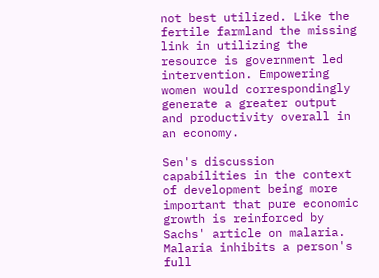not best utilized. Like the fertile farmland the missing link in utilizing the resource is government led intervention. Empowering women would correspondingly generate a greater output and productivity overall in an economy.

Sen's discussion capabilities in the context of development being more important that pure economic growth is reinforced by Sachs' article on malaria. Malaria inhibits a person's full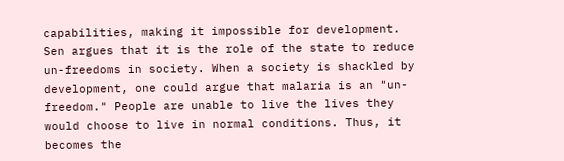capabilities, making it impossible for development. Sen argues that it is the role of the state to reduce un-freedoms in society. When a society is shackled by development, one could argue that malaria is an "un-freedom." People are unable to live the lives they would choose to live in normal conditions. Thus, it becomes the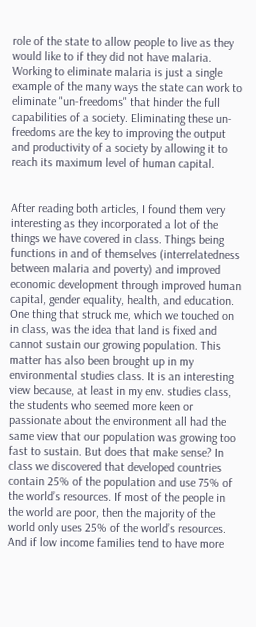role of the state to allow people to live as they would like to if they did not have malaria. Working to eliminate malaria is just a single example of the many ways the state can work to eliminate "un-freedoms" that hinder the full capabilities of a society. Eliminating these un-freedoms are the key to improving the output and productivity of a society by allowing it to reach its maximum level of human capital.


After reading both articles, I found them very interesting as they incorporated a lot of the things we have covered in class. Things being functions in and of themselves (interrelatedness between malaria and poverty) and improved economic development through improved human capital, gender equality, health, and education. One thing that struck me, which we touched on in class, was the idea that land is fixed and cannot sustain our growing population. This matter has also been brought up in my environmental studies class. It is an interesting view because, at least in my env. studies class, the students who seemed more keen or passionate about the environment all had the same view that our population was growing too fast to sustain. But does that make sense? In class we discovered that developed countries contain 25% of the population and use 75% of the world’s resources. If most of the people in the world are poor, then the majority of the world only uses 25% of the world’s resources. And if low income families tend to have more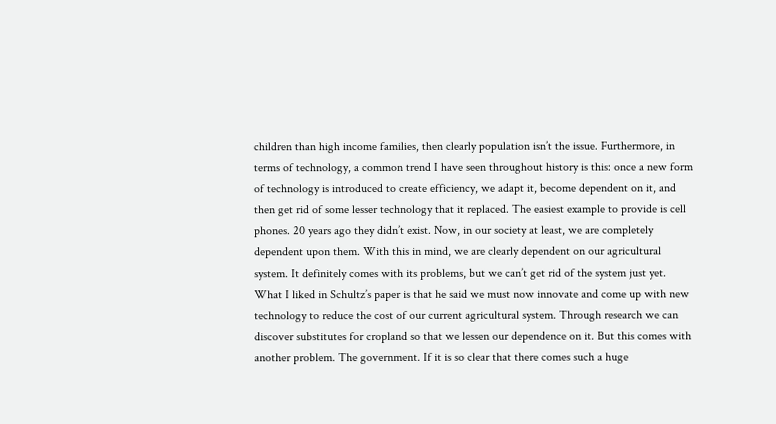children than high income families, then clearly population isn’t the issue. Furthermore, in terms of technology, a common trend I have seen throughout history is this: once a new form of technology is introduced to create efficiency, we adapt it, become dependent on it, and then get rid of some lesser technology that it replaced. The easiest example to provide is cell phones. 20 years ago they didn’t exist. Now, in our society at least, we are completely dependent upon them. With this in mind, we are clearly dependent on our agricultural system. It definitely comes with its problems, but we can’t get rid of the system just yet. What I liked in Schultz’s paper is that he said we must now innovate and come up with new technology to reduce the cost of our current agricultural system. Through research we can discover substitutes for cropland so that we lessen our dependence on it. But this comes with another problem. The government. If it is so clear that there comes such a huge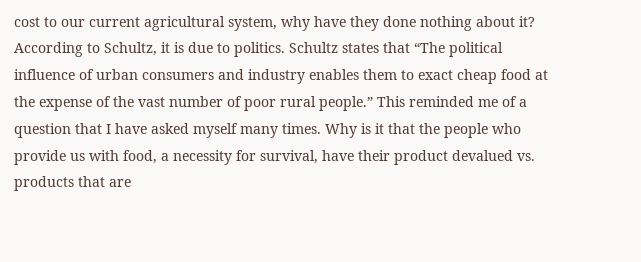cost to our current agricultural system, why have they done nothing about it? According to Schultz, it is due to politics. Schultz states that “The political influence of urban consumers and industry enables them to exact cheap food at the expense of the vast number of poor rural people.” This reminded me of a question that I have asked myself many times. Why is it that the people who provide us with food, a necessity for survival, have their product devalued vs. products that are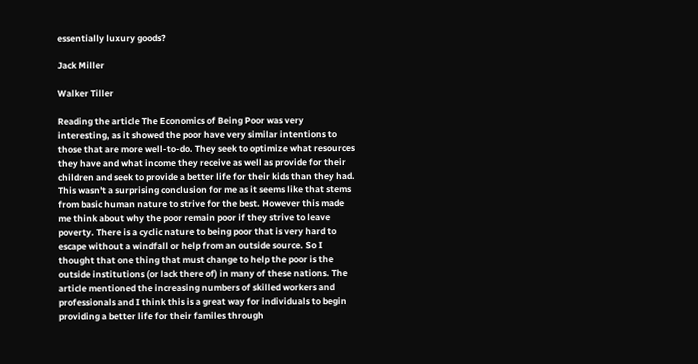essentially luxury goods?

Jack Miller

Walker Tiller

Reading the article The Economics of Being Poor was very interesting, as it showed the poor have very similar intentions to those that are more well-to-do. They seek to optimize what resources they have and what income they receive as well as provide for their children and seek to provide a better life for their kids than they had. This wasn't a surprising conclusion for me as it seems like that stems from basic human nature to strive for the best. However this made me think about why the poor remain poor if they strive to leave poverty. There is a cyclic nature to being poor that is very hard to escape without a windfall or help from an outside source. So I thought that one thing that must change to help the poor is the outside institutions (or lack there of) in many of these nations. The article mentioned the increasing numbers of skilled workers and professionals and I think this is a great way for individuals to begin providing a better life for their familes through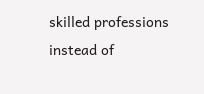skilled professions instead of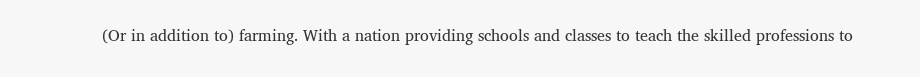(Or in addition to) farming. With a nation providing schools and classes to teach the skilled professions to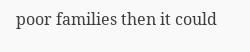poor families then it could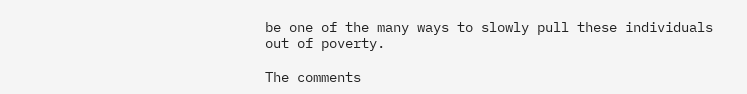be one of the many ways to slowly pull these individuals out of poverty.

The comments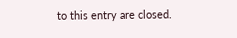to this entry are closed.